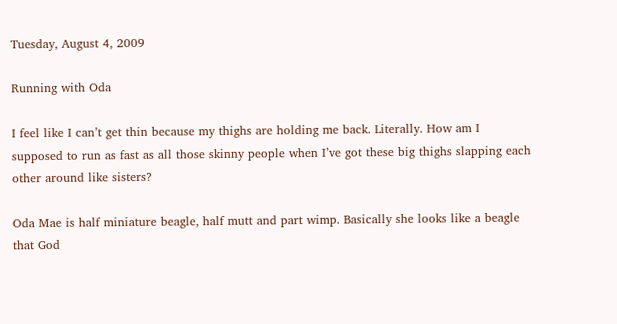Tuesday, August 4, 2009

Running with Oda

I feel like I can’t get thin because my thighs are holding me back. Literally. How am I supposed to run as fast as all those skinny people when I’ve got these big thighs slapping each other around like sisters?

Oda Mae is half miniature beagle, half mutt and part wimp. Basically she looks like a beagle that God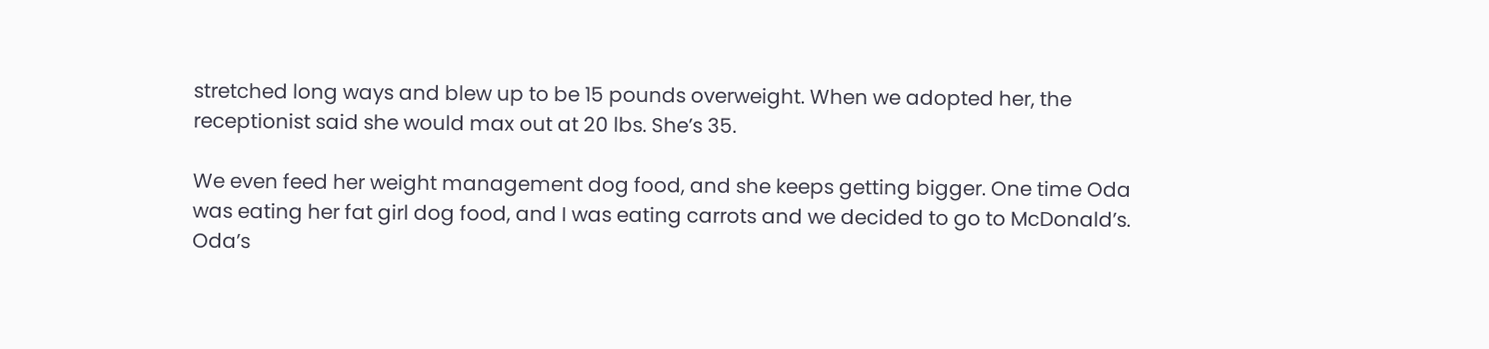stretched long ways and blew up to be 15 pounds overweight. When we adopted her, the receptionist said she would max out at 20 lbs. She’s 35.

We even feed her weight management dog food, and she keeps getting bigger. One time Oda was eating her fat girl dog food, and I was eating carrots and we decided to go to McDonald’s. Oda’s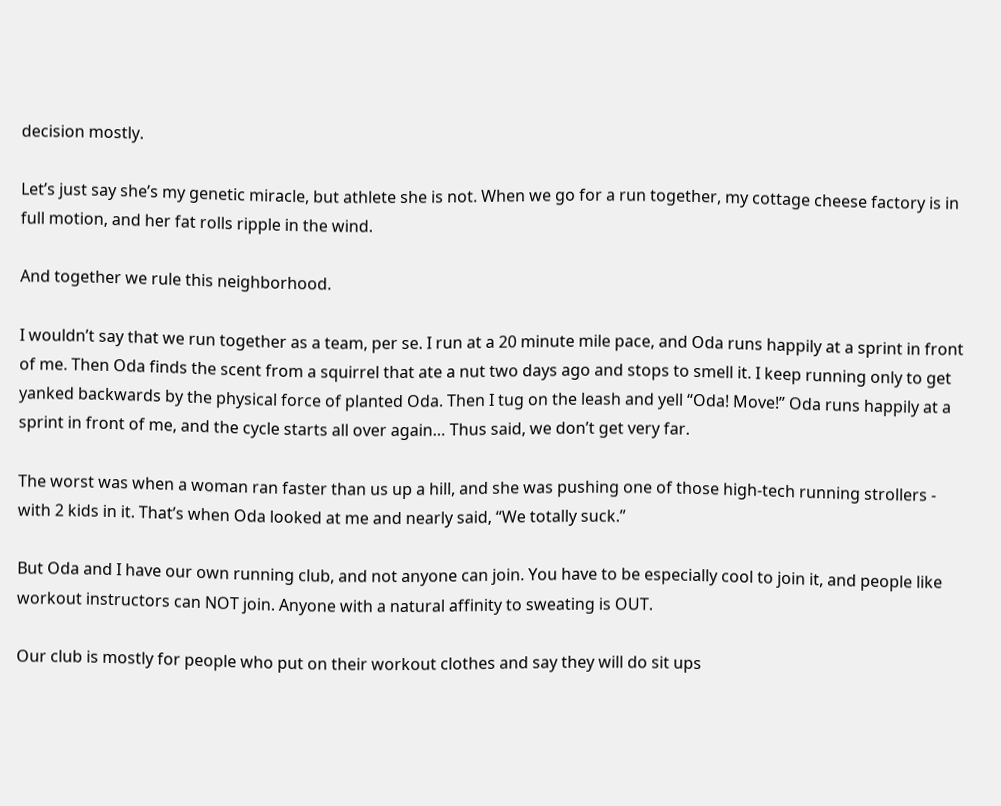decision mostly.

Let’s just say she’s my genetic miracle, but athlete she is not. When we go for a run together, my cottage cheese factory is in full motion, and her fat rolls ripple in the wind.

And together we rule this neighborhood.

I wouldn’t say that we run together as a team, per se. I run at a 20 minute mile pace, and Oda runs happily at a sprint in front of me. Then Oda finds the scent from a squirrel that ate a nut two days ago and stops to smell it. I keep running only to get yanked backwards by the physical force of planted Oda. Then I tug on the leash and yell “Oda! Move!” Oda runs happily at a sprint in front of me, and the cycle starts all over again… Thus said, we don’t get very far.

The worst was when a woman ran faster than us up a hill, and she was pushing one of those high-tech running strollers - with 2 kids in it. That’s when Oda looked at me and nearly said, “We totally suck.”

But Oda and I have our own running club, and not anyone can join. You have to be especially cool to join it, and people like workout instructors can NOT join. Anyone with a natural affinity to sweating is OUT.

Our club is mostly for people who put on their workout clothes and say they will do sit ups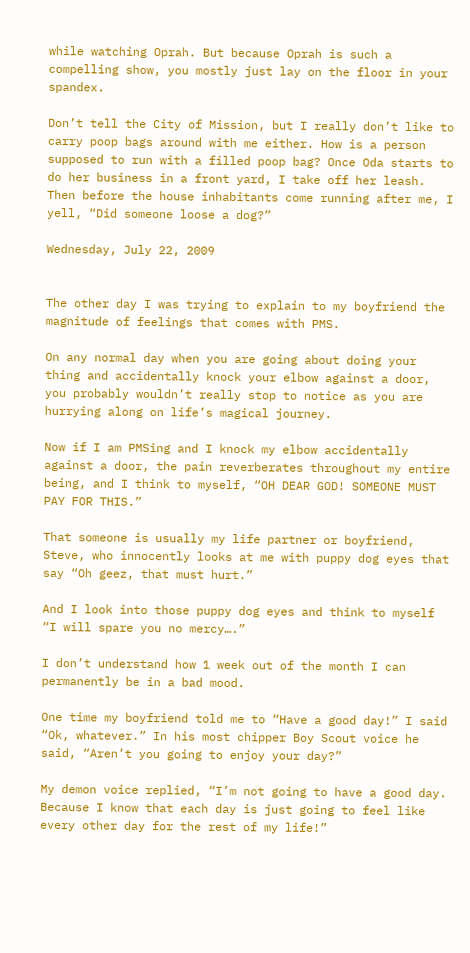while watching Oprah. But because Oprah is such a compelling show, you mostly just lay on the floor in your spandex.

Don’t tell the City of Mission, but I really don’t like to carry poop bags around with me either. How is a person supposed to run with a filled poop bag? Once Oda starts to do her business in a front yard, I take off her leash. Then before the house inhabitants come running after me, I yell, “Did someone loose a dog?”

Wednesday, July 22, 2009


The other day I was trying to explain to my boyfriend the magnitude of feelings that comes with PMS.

On any normal day when you are going about doing your thing and accidentally knock your elbow against a door, you probably wouldn’t really stop to notice as you are hurrying along on life’s magical journey.

Now if I am PMSing and I knock my elbow accidentally against a door, the pain reverberates throughout my entire being, and I think to myself, “OH DEAR GOD! SOMEONE MUST PAY FOR THIS.”

That someone is usually my life partner or boyfriend, Steve, who innocently looks at me with puppy dog eyes that say “Oh geez, that must hurt.”

And I look into those puppy dog eyes and think to myself “I will spare you no mercy….”

I don’t understand how 1 week out of the month I can permanently be in a bad mood.

One time my boyfriend told me to “Have a good day!” I said “Ok, whatever.” In his most chipper Boy Scout voice he said, “Aren’t you going to enjoy your day?”

My demon voice replied, “I’m not going to have a good day. Because I know that each day is just going to feel like every other day for the rest of my life!”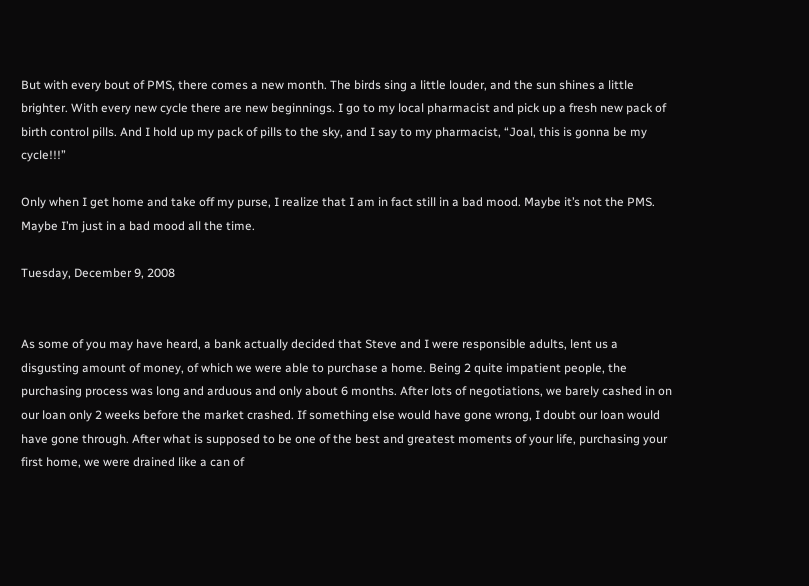But with every bout of PMS, there comes a new month. The birds sing a little louder, and the sun shines a little brighter. With every new cycle there are new beginnings. I go to my local pharmacist and pick up a fresh new pack of birth control pills. And I hold up my pack of pills to the sky, and I say to my pharmacist, “Joal, this is gonna be my cycle!!!”

Only when I get home and take off my purse, I realize that I am in fact still in a bad mood. Maybe it’s not the PMS. Maybe I’m just in a bad mood all the time.

Tuesday, December 9, 2008


As some of you may have heard, a bank actually decided that Steve and I were responsible adults, lent us a disgusting amount of money, of which we were able to purchase a home. Being 2 quite impatient people, the purchasing process was long and arduous and only about 6 months. After lots of negotiations, we barely cashed in on our loan only 2 weeks before the market crashed. If something else would have gone wrong, I doubt our loan would have gone through. After what is supposed to be one of the best and greatest moments of your life, purchasing your first home, we were drained like a can of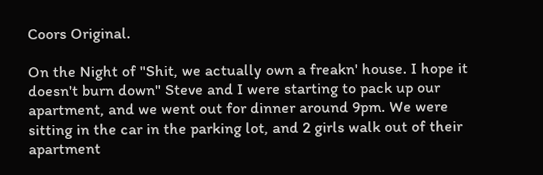Coors Original.

On the Night of "Shit, we actually own a freakn' house. I hope it doesn't burn down" Steve and I were starting to pack up our apartment, and we went out for dinner around 9pm. We were sitting in the car in the parking lot, and 2 girls walk out of their apartment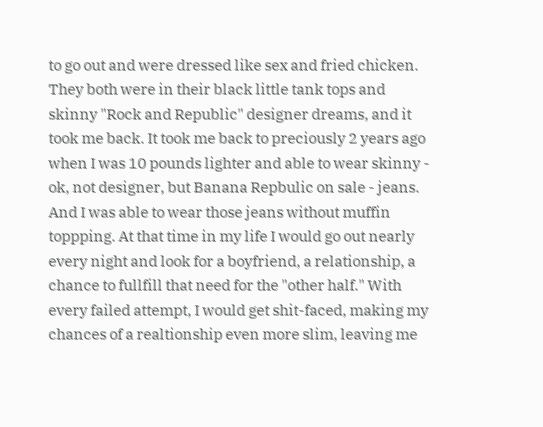to go out and were dressed like sex and fried chicken. They both were in their black little tank tops and skinny "Rock and Republic" designer dreams, and it took me back. It took me back to preciously 2 years ago when I was 10 pounds lighter and able to wear skinny - ok, not designer, but Banana Repbulic on sale - jeans. And I was able to wear those jeans without muffin toppping. At that time in my life I would go out nearly every night and look for a boyfriend, a relationship, a chance to fullfill that need for the "other half." With every failed attempt, I would get shit-faced, making my chances of a realtionship even more slim, leaving me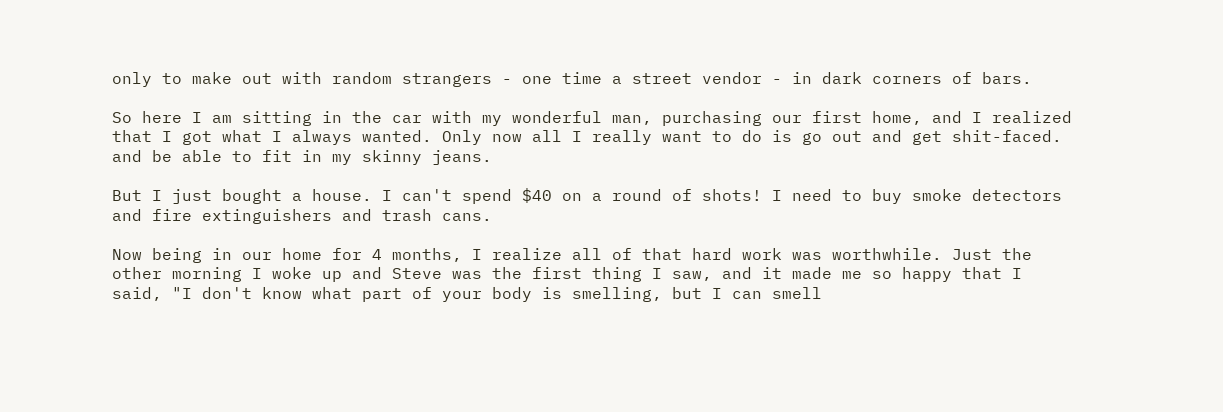only to make out with random strangers - one time a street vendor - in dark corners of bars.

So here I am sitting in the car with my wonderful man, purchasing our first home, and I realized that I got what I always wanted. Only now all I really want to do is go out and get shit-faced. and be able to fit in my skinny jeans.

But I just bought a house. I can't spend $40 on a round of shots! I need to buy smoke detectors and fire extinguishers and trash cans.

Now being in our home for 4 months, I realize all of that hard work was worthwhile. Just the other morning I woke up and Steve was the first thing I saw, and it made me so happy that I said, "I don't know what part of your body is smelling, but I can smell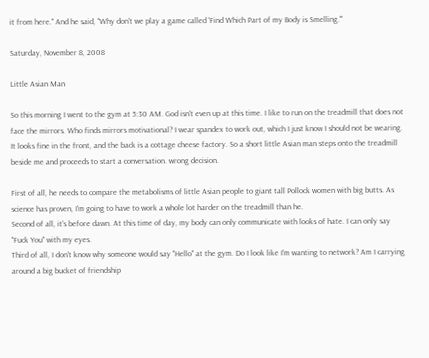it from here." And he said, "Why don't we play a game called 'Find Which Part of my Body is Smelling.'"

Saturday, November 8, 2008

Little Asian Man

So this morning I went to the gym at 5:30 AM. God isn't even up at this time. I like to run on the treadmill that does not face the mirrors. Who finds mirrors motivational? I wear spandex to work out, which I just know I should not be wearing. It looks fine in the front, and the back is a cottage cheese factory. So a short little Asian man steps onto the treadmill beside me and proceeds to start a conversation. wrong decision.

First of all, he needs to compare the metabolisms of little Asian people to giant tall Pollock women with big butts. As science has proven, I'm going to have to work a whole lot harder on the treadmill than he.
Second of all, it's before dawn. At this time of day, my body can only communicate with looks of hate. I can only say "Fuck You" with my eyes.
Third of all, I don't know why someone would say "Hello" at the gym. Do I look like I'm wanting to network? Am I carrying around a big bucket of friendship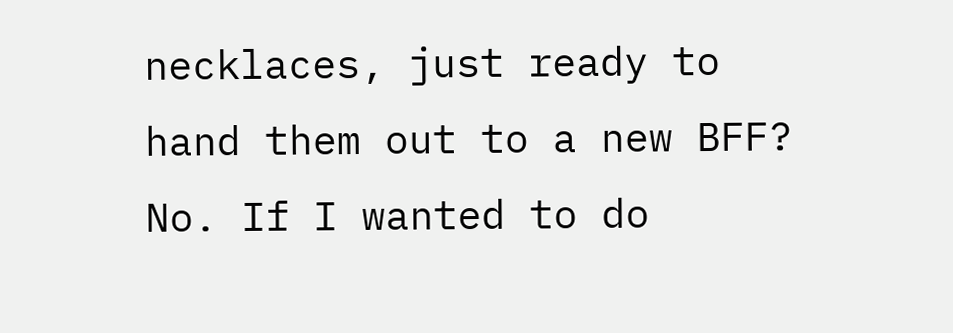necklaces, just ready to hand them out to a new BFF? No. If I wanted to do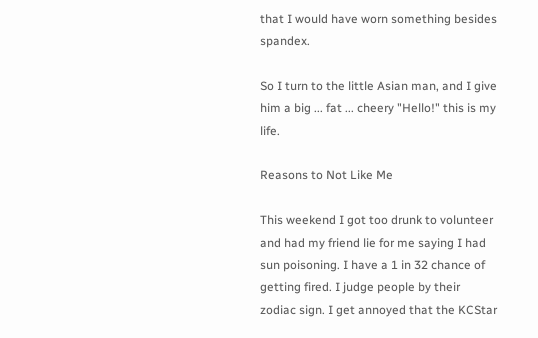that I would have worn something besides spandex.

So I turn to the little Asian man, and I give him a big ... fat ... cheery "Hello!" this is my life.

Reasons to Not Like Me

This weekend I got too drunk to volunteer and had my friend lie for me saying I had sun poisoning. I have a 1 in 32 chance of getting fired. I judge people by their zodiac sign. I get annoyed that the KCStar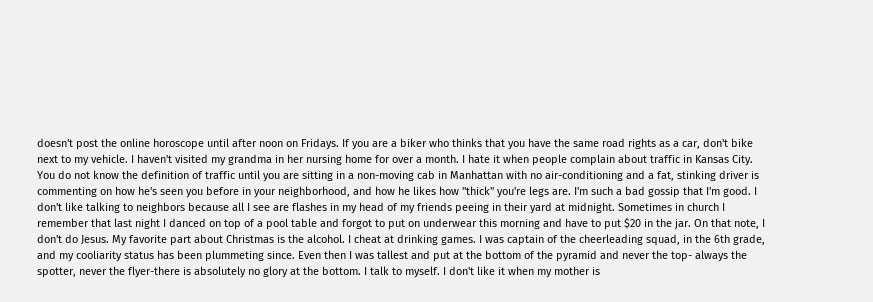doesn't post the online horoscope until after noon on Fridays. If you are a biker who thinks that you have the same road rights as a car, don't bike next to my vehicle. I haven't visited my grandma in her nursing home for over a month. I hate it when people complain about traffic in Kansas City. You do not know the definition of traffic until you are sitting in a non-moving cab in Manhattan with no air-conditioning and a fat, stinking driver is commenting on how he's seen you before in your neighborhood, and how he likes how "thick" you're legs are. I'm such a bad gossip that I'm good. I don't like talking to neighbors because all I see are flashes in my head of my friends peeing in their yard at midnight. Sometimes in church I remember that last night I danced on top of a pool table and forgot to put on underwear this morning and have to put $20 in the jar. On that note, I don't do Jesus. My favorite part about Christmas is the alcohol. I cheat at drinking games. I was captain of the cheerleading squad, in the 6th grade, and my cooliarity status has been plummeting since. Even then I was tallest and put at the bottom of the pyramid and never the top- always the spotter, never the flyer-there is absolutely no glory at the bottom. I talk to myself. I don't like it when my mother is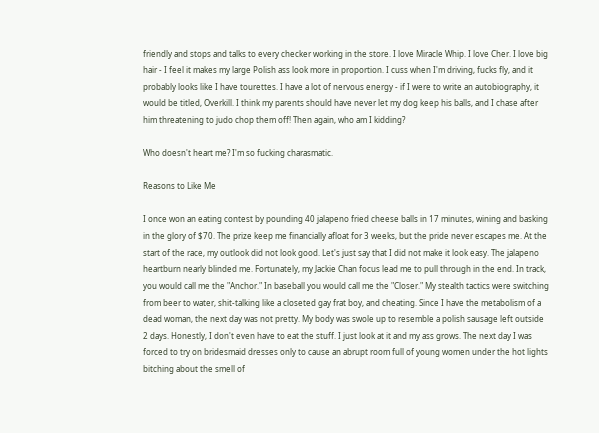friendly and stops and talks to every checker working in the store. I love Miracle Whip. I love Cher. I love big hair - I feel it makes my large Polish ass look more in proportion. I cuss when I'm driving, fucks fly, and it probably looks like I have tourettes. I have a lot of nervous energy - if I were to write an autobiography, it would be titled, Overkill. I think my parents should have never let my dog keep his balls, and I chase after him threatening to judo chop them off! Then again, who am I kidding?

Who doesn't heart me? I'm so fucking charasmatic.

Reasons to Like Me

I once won an eating contest by pounding 40 jalapeno fried cheese balls in 17 minutes, wining and basking in the glory of $70. The prize keep me financially afloat for 3 weeks, but the pride never escapes me. At the start of the race, my outlook did not look good. Let's just say that I did not make it look easy. The jalapeno heartburn nearly blinded me. Fortunately, my Jackie Chan focus lead me to pull through in the end. In track, you would call me the "Anchor." In baseball you would call me the "Closer." My stealth tactics were switching from beer to water, shit-talking like a closeted gay frat boy, and cheating. Since I have the metabolism of a dead woman, the next day was not pretty. My body was swole up to resemble a polish sausage left outside 2 days. Honestly, I don't even have to eat the stuff. I just look at it and my ass grows. The next day I was forced to try on bridesmaid dresses only to cause an abrupt room full of young women under the hot lights bitching about the smell of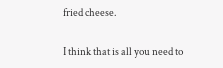fried cheese.

I think that is all you need to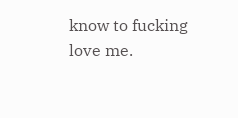know to fucking love me.